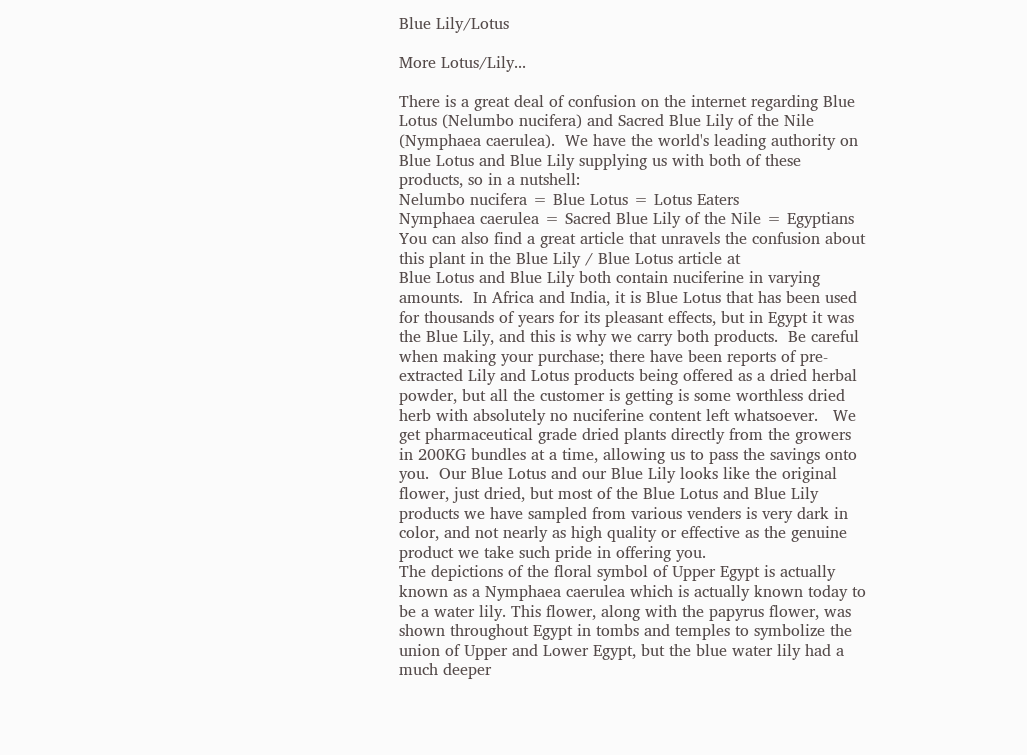Blue Lily/Lotus

More Lotus/Lily...

There is a great deal of confusion on the internet regarding Blue Lotus (Nelumbo nucifera) and Sacred Blue Lily of the Nile (Nymphaea caerulea).  We have the world's leading authority on Blue Lotus and Blue Lily supplying us with both of these products, so in a nutshell:
Nelumbo nucifera = Blue Lotus = Lotus Eaters
Nymphaea caerulea = Sacred Blue Lily of the Nile = Egyptians
You can also find a great article that unravels the confusion about this plant in the Blue Lily / Blue Lotus article at
Blue Lotus and Blue Lily both contain nuciferine in varying amounts.  In Africa and India, it is Blue Lotus that has been used for thousands of years for its pleasant effects, but in Egypt it was the Blue Lily, and this is why we carry both products.  Be careful when making your purchase; there have been reports of pre-extracted Lily and Lotus products being offered as a dried herbal powder, but all the customer is getting is some worthless dried herb with absolutely no nuciferine content left whatsoever.   We get pharmaceutical grade dried plants directly from the growers in 200KG bundles at a time, allowing us to pass the savings onto you.  Our Blue Lotus and our Blue Lily looks like the original flower, just dried, but most of the Blue Lotus and Blue Lily products we have sampled from various venders is very dark in color, and not nearly as high quality or effective as the genuine product we take such pride in offering you.
The depictions of the floral symbol of Upper Egypt is actually known as a Nymphaea caerulea which is actually known today to be a water lily. This flower, along with the papyrus flower, was shown throughout Egypt in tombs and temples to symbolize the union of Upper and Lower Egypt, but the blue water lily had a much deeper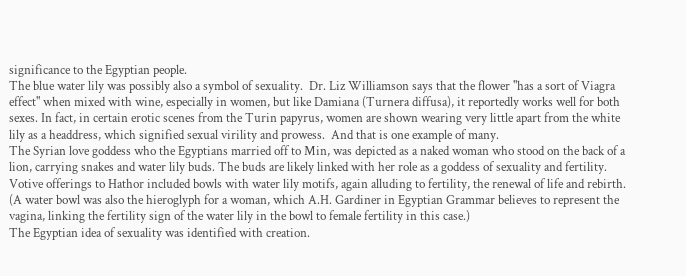significance to the Egyptian people.
The blue water lily was possibly also a symbol of sexuality.  Dr. Liz Williamson says that the flower "has a sort of Viagra effect" when mixed with wine, especially in women, but like Damiana (Turnera diffusa), it reportedly works well for both sexes. In fact, in certain erotic scenes from the Turin papyrus, women are shown wearing very little apart from the white lily as a headdress, which signified sexual virility and prowess.  And that is one example of many.
The Syrian love goddess who the Egyptians married off to Min, was depicted as a naked woman who stood on the back of a lion, carrying snakes and water lily buds. The buds are likely linked with her role as a goddess of sexuality and fertility. Votive offerings to Hathor included bowls with water lily motifs, again alluding to fertility, the renewal of life and rebirth. (A water bowl was also the hieroglyph for a woman, which A.H. Gardiner in Egyptian Grammar believes to represent the vagina, linking the fertility sign of the water lily in the bowl to female fertility in this case.)
The Egyptian idea of sexuality was identified with creation.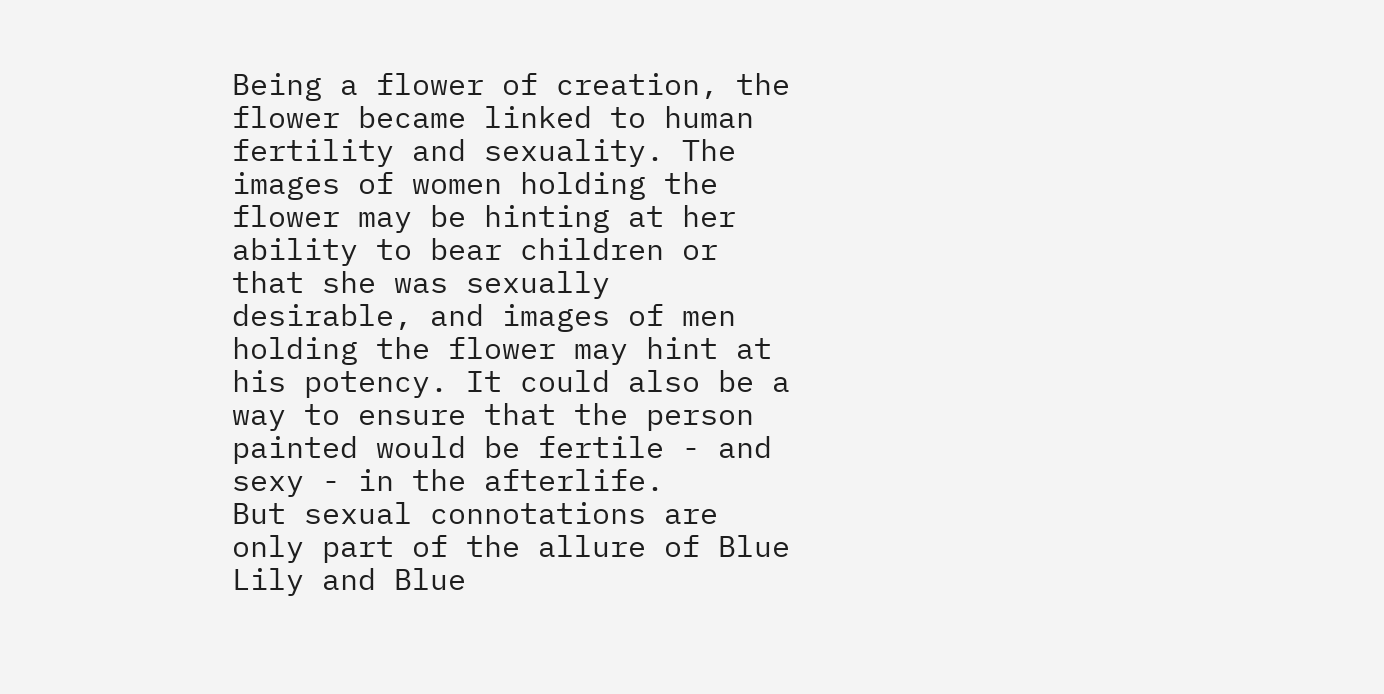Being a flower of creation, the flower became linked to human fertility and sexuality. The images of women holding the flower may be hinting at her ability to bear children or that she was sexually desirable, and images of men holding the flower may hint at his potency. It could also be a way to ensure that the person painted would be fertile - and sexy - in the afterlife.
But sexual connotations are only part of the allure of Blue Lily and Blue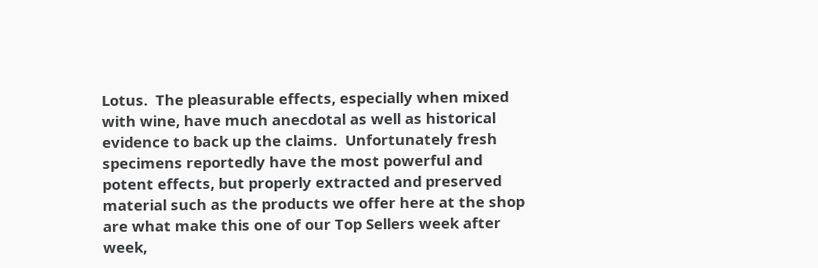Lotus.  The pleasurable effects, especially when mixed with wine, have much anecdotal as well as historical evidence to back up the claims.  Unfortunately fresh specimens reportedly have the most powerful and potent effects, but properly extracted and preserved material such as the products we offer here at the shop are what make this one of our Top Sellers week after week,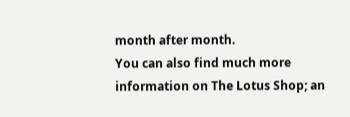month after month.
You can also find much more information on The Lotus Shop; an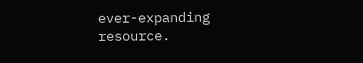ever-expanding resource.